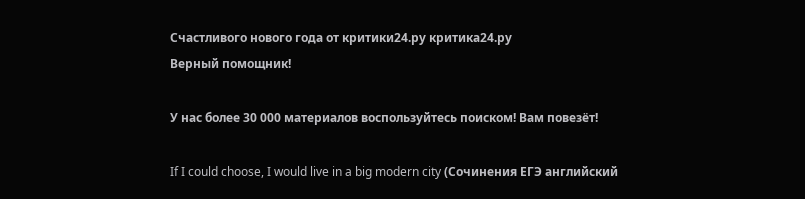Счастливого нового года от критики24.ру критика24.ру
Верный помощник!

У нас более 30 000 материалов воспользуйтесь поиском! Вам повезёт!

If I could choose, I would live in a big modern city (Сочинения ЕГЭ английский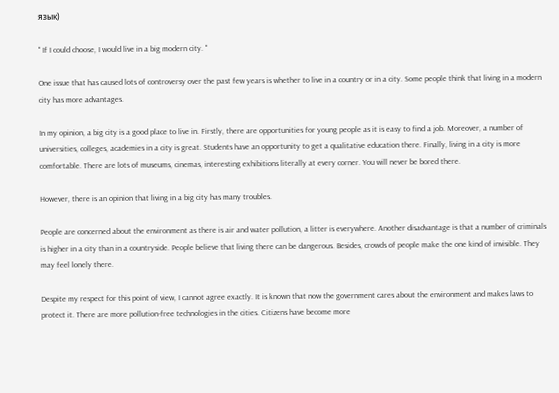язык)

" If I could choose, I would live in a big modern city. "

One issue that has caused lots of controversy over the past few years is whether to live in a country or in a city. Some people think that living in a modern city has more advantages.

In my opinion, a big city is a good place to live in. Firstly, there are opportunities for young people as it is easy to find a job. Moreover, a number of universities, colleges, academies in a city is great. Students have an opportunity to get a qualitative education there. Finally, living in a city is more comfortable. There are lots of museums, cinemas, interesting exhibitions literally at every corner. You will never be bored there.

However, there is an opinion that living in a big city has many troubles.

People are concerned about the environment as there is air and water pollution, a litter is everywhere. Another disadvantage is that a number of criminals is higher in a city than in a countryside. People believe that living there can be dangerous. Besides, crowds of people make the one kind of invisible. They may feel lonely there.

Despite my respect for this point of view, I cannot agree exactly. It is known that now the government cares about the environment and makes laws to protect it. There are more pollution-free technologies in the cities. Citizens have become more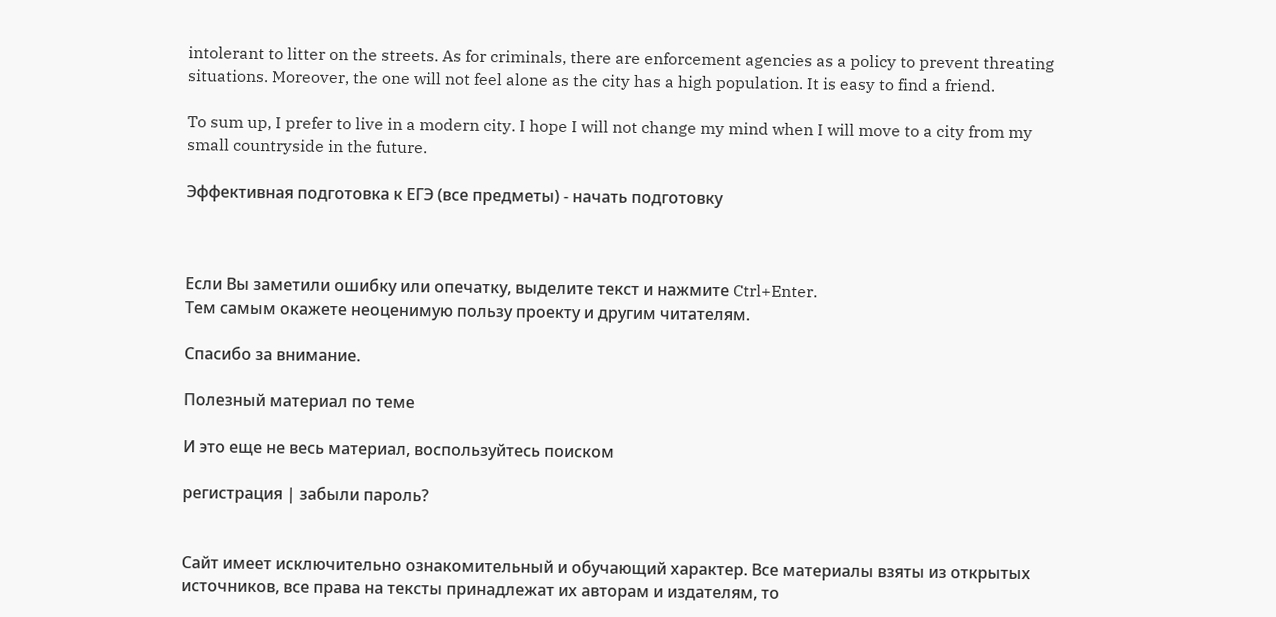intolerant to litter on the streets. As for criminals, there are enforcement agencies as a policy to prevent threating situations. Moreover, the one will not feel alone as the city has a high population. It is easy to find a friend.

To sum up, I prefer to live in a modern city. I hope I will not change my mind when I will move to a city from my small countryside in the future.

Эффективная подготовка к ЕГЭ (все предметы) - начать подготовку



Если Вы заметили ошибку или опечатку, выделите текст и нажмите Ctrl+Enter.
Тем самым окажете неоценимую пользу проекту и другим читателям.

Спасибо за внимание.

Полезный материал по теме

И это еще не весь материал, воспользуйтесь поиском

регистрация | забыли пароль?


Сайт имеет исключительно ознакомительный и обучающий характер. Все материалы взяты из открытых источников, все права на тексты принадлежат их авторам и издателям, то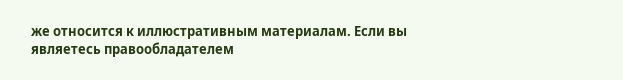же относится к иллюстративным материалам. Если вы являетесь правообладателем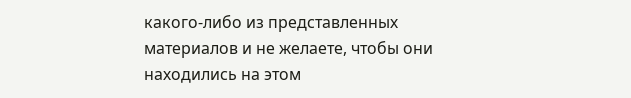какого-либо из представленных материалов и не желаете, чтобы они находились на этом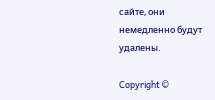сайте, они немедленно будут удалены.

Copyright ©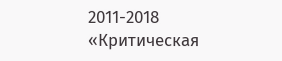2011-2018 «Критическая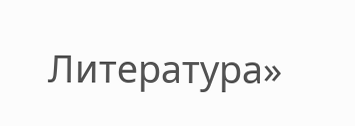Литература»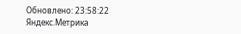Обновлено: 23:58:22
Яндекс.Метрика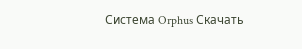Система Orphus Скачать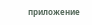приложение